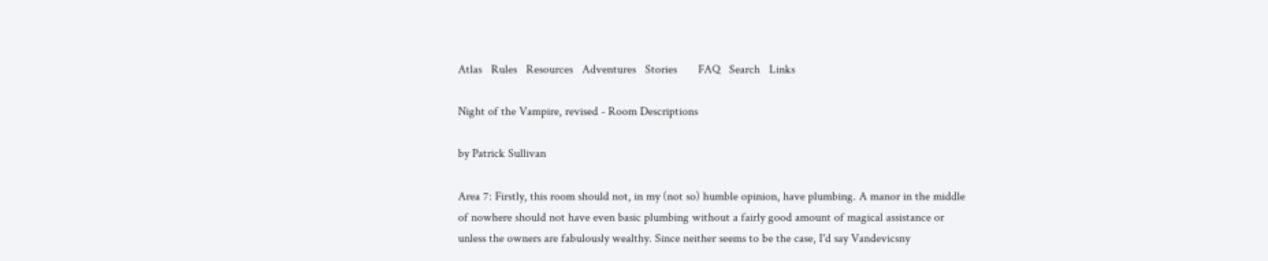Atlas   Rules   Resources   Adventures   Stories       FAQ   Search   Links

Night of the Vampire, revised - Room Descriptions

by Patrick Sullivan

Area 7: Firstly, this room should not, in my (not so) humble opinion, have plumbing. A manor in the middle of nowhere should not have even basic plumbing without a fairly good amount of magical assistance or unless the owners are fabulously wealthy. Since neither seems to be the case, I'd say Vandevicsny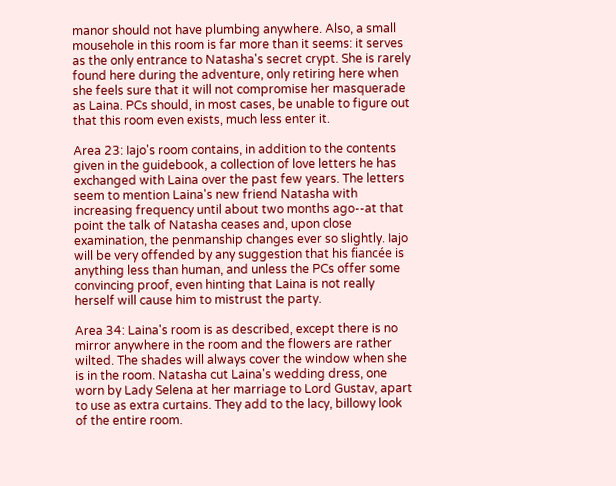manor should not have plumbing anywhere. Also, a small mousehole in this room is far more than it seems: it serves as the only entrance to Natasha's secret crypt. She is rarely found here during the adventure, only retiring here when she feels sure that it will not compromise her masquerade as Laina. PCs should, in most cases, be unable to figure out that this room even exists, much less enter it.

Area 23: Iajo's room contains, in addition to the contents given in the guidebook, a collection of love letters he has exchanged with Laina over the past few years. The letters seem to mention Laina's new friend Natasha with increasing frequency until about two months ago--at that point the talk of Natasha ceases and, upon close examination, the penmanship changes ever so slightly. Iajo will be very offended by any suggestion that his fiancée is anything less than human, and unless the PCs offer some convincing proof, even hinting that Laina is not really herself will cause him to mistrust the party.

Area 34: Laina's room is as described, except there is no mirror anywhere in the room and the flowers are rather wilted. The shades will always cover the window when she is in the room. Natasha cut Laina's wedding dress, one worn by Lady Selena at her marriage to Lord Gustav, apart to use as extra curtains. They add to the lacy, billowy look of the entire room.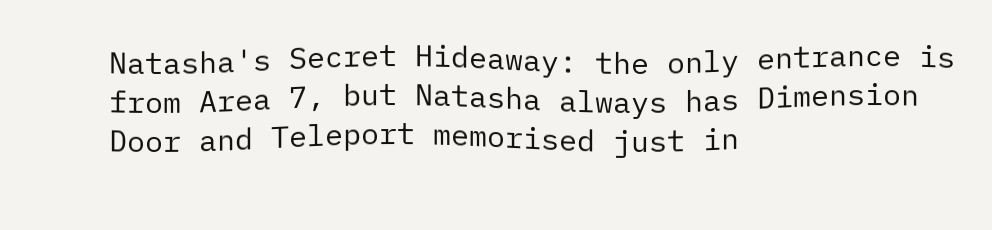Natasha's Secret Hideaway: the only entrance is from Area 7, but Natasha always has Dimension Door and Teleport memorised just in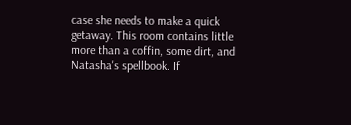case she needs to make a quick getaway. This room contains little more than a coffin, some dirt, and Natasha's spellbook. If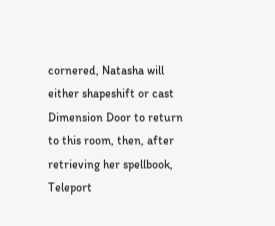cornered, Natasha will either shapeshift or cast Dimension Door to return to this room, then, after retrieving her spellbook, Teleport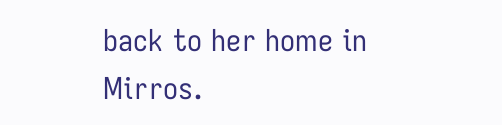back to her home in Mirros.